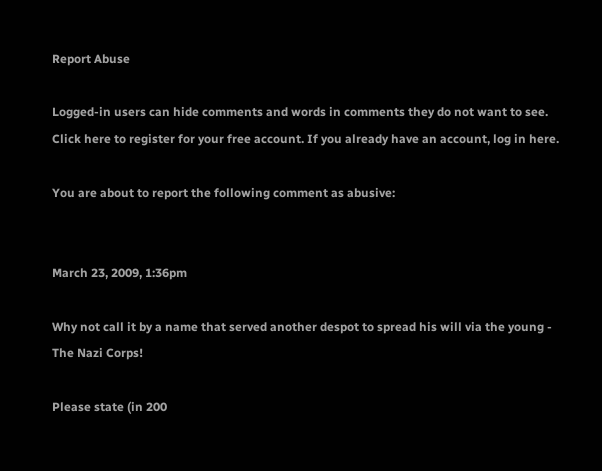Report Abuse

Logged-in users can hide comments and words in comments they do not want to see. Click here to register for your free account. If you already have an account, log in here.

You are about to report the following comment as abusive:


March 23, 2009, 1:36pm

Why not call it by a name that served another despot to spread his will via the young - The Nazi Corps!

Please state (in 200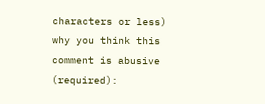characters or less) why you think this comment is abusive (required):